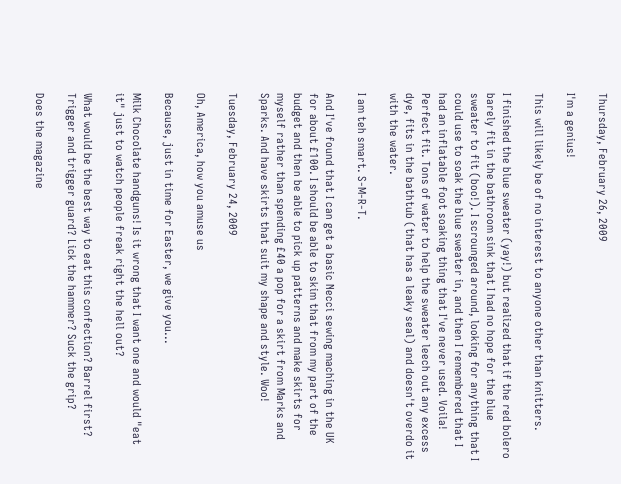Thursday, February 26, 2009

I'm a genius!

This will likely be of no interest to anyone other than knitters.

I finished the blue sweater (yay!) but realized that if the red bolero barely fit in the bathroom sink that I had no hope for the blue sweater to fit (boo!). I scrounged around, looking for anything that I could use to soak the blue sweater in, and then I remembered that I had an inflatable foot soaking thing that I've never used. Voila! Perfect fit. Tons of water to help the sweater leech out any excess dye, fits in the bathtub (that has a leaky seal) and doesn't overdo it with the water.

I am teh smart. S-M-R-T.

And I've found that I can get a basic Necci sewing maching in the UK for about £100. I should be able to skim that from my part of the budget and then be able to pick up patterns and make skirts for myself rather than spending £40 a pop for a skirt from Marks and Sparks. And have skirts that suit my shape and style. Woo!

Tuesday, February 24, 2009

Oh, America, how you amuse us

Because, just in time for Easter, we give you...

Milk Chocolate handguns! Is it wrong that I want one and would "eat it" just to watch people freak right the hell out?

What would be the best way to eat this confection? Barrel first? Trigger and trigger guard? Lick the hammer? Suck the grip?

Does the magazine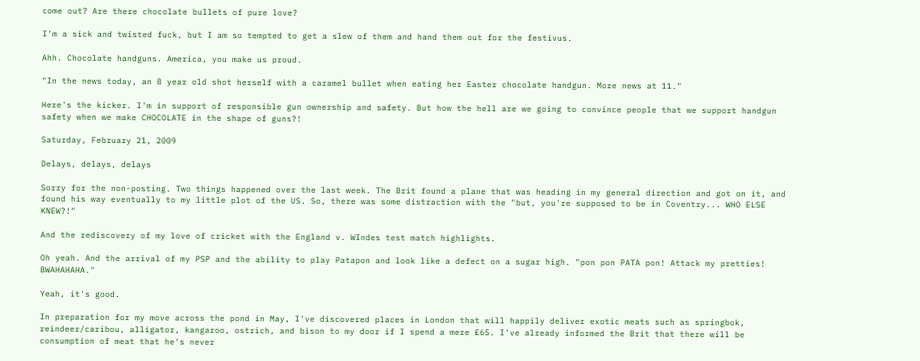come out? Are there chocolate bullets of pure love?

I'm a sick and twisted fuck, but I am so tempted to get a slew of them and hand them out for the festivus.

Ahh. Chocolate handguns. America, you make us proud.

"In the news today, an 8 year old shot herself with a caramel bullet when eating her Easter chocolate handgun. More news at 11."

Here's the kicker. I'm in support of responsible gun ownership and safety. But how the hell are we going to convince people that we support handgun safety when we make CHOCOLATE in the shape of guns?!

Saturday, February 21, 2009

Delays, delays, delays

Sorry for the non-posting. Two things happened over the last week. The Brit found a plane that was heading in my general direction and got on it, and found his way eventually to my little plot of the US. So, there was some distraction with the "but, you're supposed to be in Coventry... WHO ELSE KNEW?!"

And the rediscovery of my love of cricket with the England v. WIndes test match highlights.

Oh yeah. And the arrival of my PSP and the ability to play Patapon and look like a defect on a sugar high. "pon pon PATA pon! Attack my pretties! BWAHAHAHA."

Yeah, it's good.

In preparation for my move across the pond in May, I've discovered places in London that will happily deliver exotic meats such as springbok, reindeer/caribou, alligator, kangaroo, ostrich, and bison to my door if I spend a mere £65. I've already informed the Brit that there will be consumption of meat that he's never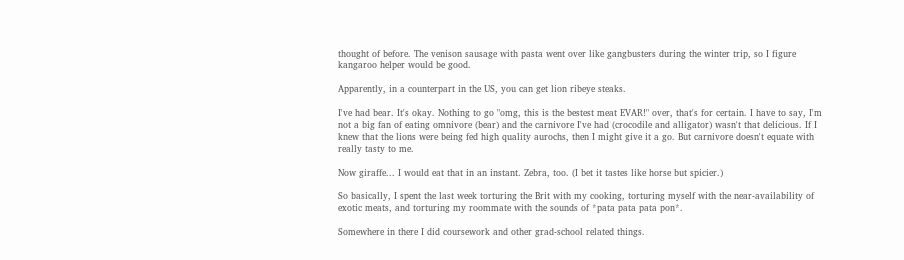thought of before. The venison sausage with pasta went over like gangbusters during the winter trip, so I figure kangaroo helper would be good.

Apparently, in a counterpart in the US, you can get lion ribeye steaks.

I've had bear. It's okay. Nothing to go "omg, this is the bestest meat EVAR!" over, that's for certain. I have to say, I'm not a big fan of eating omnivore (bear) and the carnivore I've had (crocodile and alligator) wasn't that delicious. If I knew that the lions were being fed high quality aurochs, then I might give it a go. But carnivore doesn't equate with really tasty to me.

Now giraffe... I would eat that in an instant. Zebra, too. (I bet it tastes like horse but spicier.)

So basically, I spent the last week torturing the Brit with my cooking, torturing myself with the near-availability of exotic meats, and torturing my roommate with the sounds of *pata pata pata pon*.

Somewhere in there I did coursework and other grad-school related things.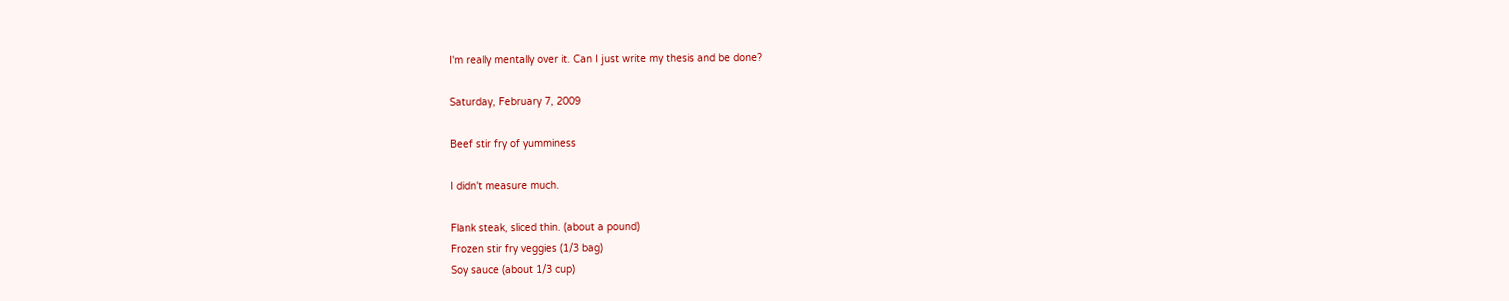I'm really mentally over it. Can I just write my thesis and be done?

Saturday, February 7, 2009

Beef stir fry of yumminess

I didn't measure much.

Flank steak, sliced thin. (about a pound)
Frozen stir fry veggies (1/3 bag)
Soy sauce (about 1/3 cup)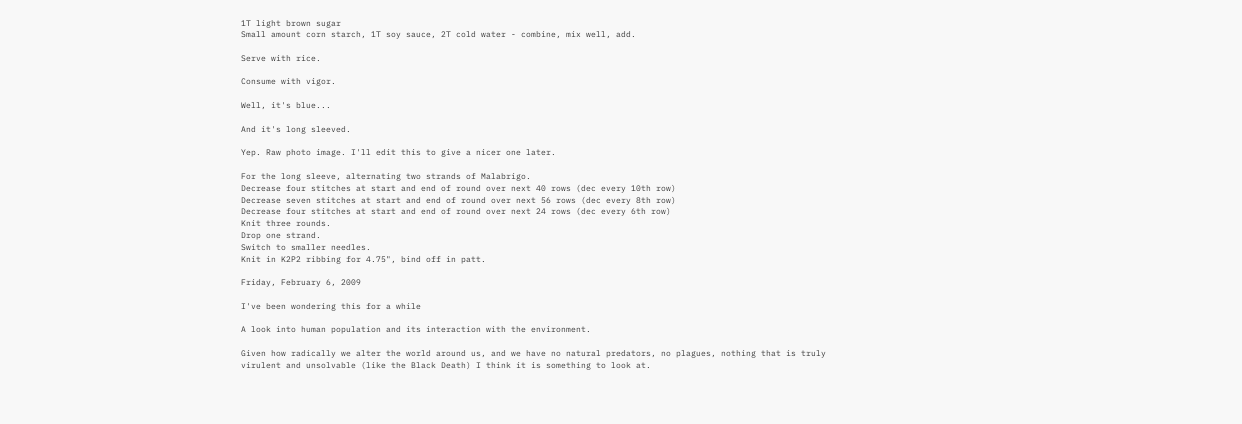1T light brown sugar
Small amount corn starch, 1T soy sauce, 2T cold water - combine, mix well, add.

Serve with rice.

Consume with vigor.

Well, it's blue...

And it's long sleeved.

Yep. Raw photo image. I'll edit this to give a nicer one later.

For the long sleeve, alternating two strands of Malabrigo.
Decrease four stitches at start and end of round over next 40 rows (dec every 10th row)
Decrease seven stitches at start and end of round over next 56 rows (dec every 8th row)
Decrease four stitches at start and end of round over next 24 rows (dec every 6th row)
Knit three rounds.
Drop one strand.
Switch to smaller needles.
Knit in K2P2 ribbing for 4.75", bind off in patt.

Friday, February 6, 2009

I've been wondering this for a while

A look into human population and its interaction with the environment.

Given how radically we alter the world around us, and we have no natural predators, no plagues, nothing that is truly virulent and unsolvable (like the Black Death) I think it is something to look at.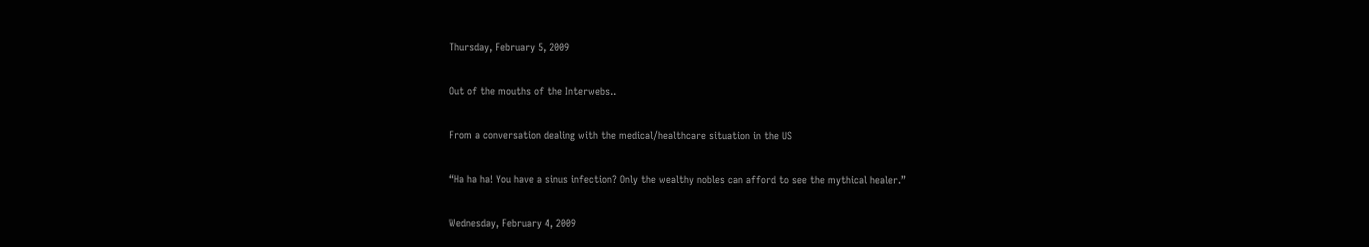Thursday, February 5, 2009

Out of the mouths of the Interwebs..

From a conversation dealing with the medical/healthcare situation in the US

“Ha ha ha! You have a sinus infection? Only the wealthy nobles can afford to see the mythical healer.”

Wednesday, February 4, 2009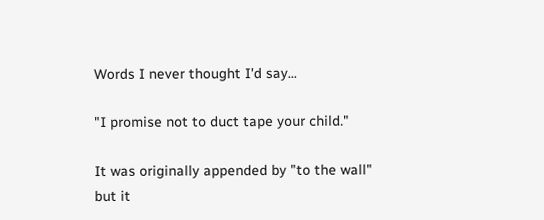Words I never thought I'd say...

"I promise not to duct tape your child."

It was originally appended by "to the wall" but it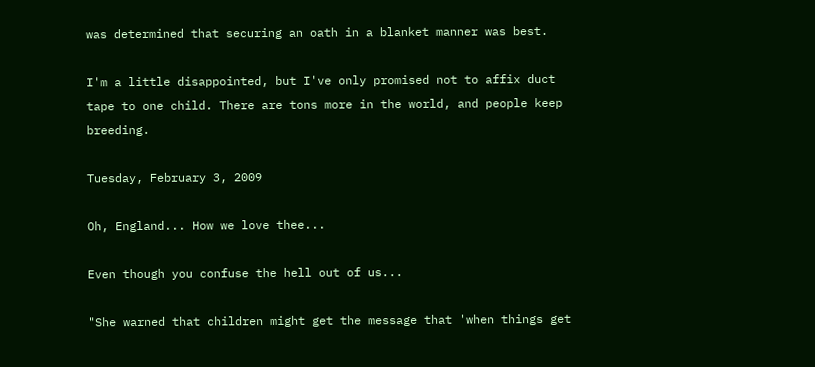was determined that securing an oath in a blanket manner was best.

I'm a little disappointed, but I've only promised not to affix duct tape to one child. There are tons more in the world, and people keep breeding.

Tuesday, February 3, 2009

Oh, England... How we love thee...

Even though you confuse the hell out of us...

"She warned that children might get the message that 'when things get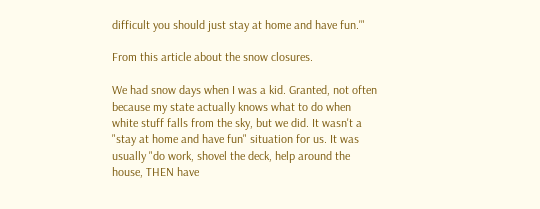difficult you should just stay at home and have fun.'"

From this article about the snow closures.

We had snow days when I was a kid. Granted, not often because my state actually knows what to do when white stuff falls from the sky, but we did. It wasn't a "stay at home and have fun" situation for us. It was usually "do work, shovel the deck, help around the house, THEN have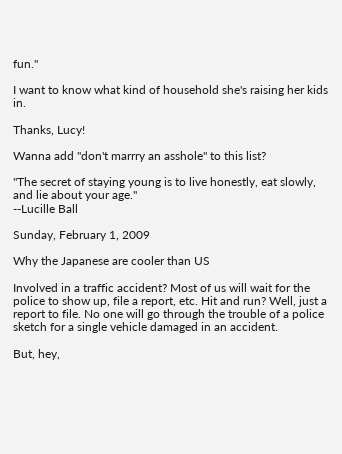fun."

I want to know what kind of household she's raising her kids in.

Thanks, Lucy!

Wanna add "don't marrry an asshole" to this list?

"The secret of staying young is to live honestly, eat slowly, and lie about your age."
--Lucille Ball

Sunday, February 1, 2009

Why the Japanese are cooler than US

Involved in a traffic accident? Most of us will wait for the police to show up, file a report, etc. Hit and run? Well, just a report to file. No one will go through the trouble of a police sketch for a single vehicle damaged in an accident.

But, hey,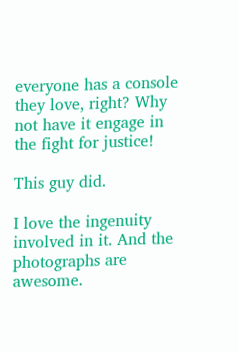everyone has a console they love, right? Why not have it engage in the fight for justice!

This guy did.

I love the ingenuity involved in it. And the photographs are awesome.